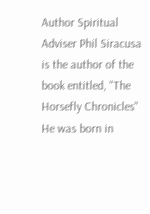Author Spiritual Adviser Phil Siracusa is the author of the book entitled, "The Horsefly Chronicles" He was born in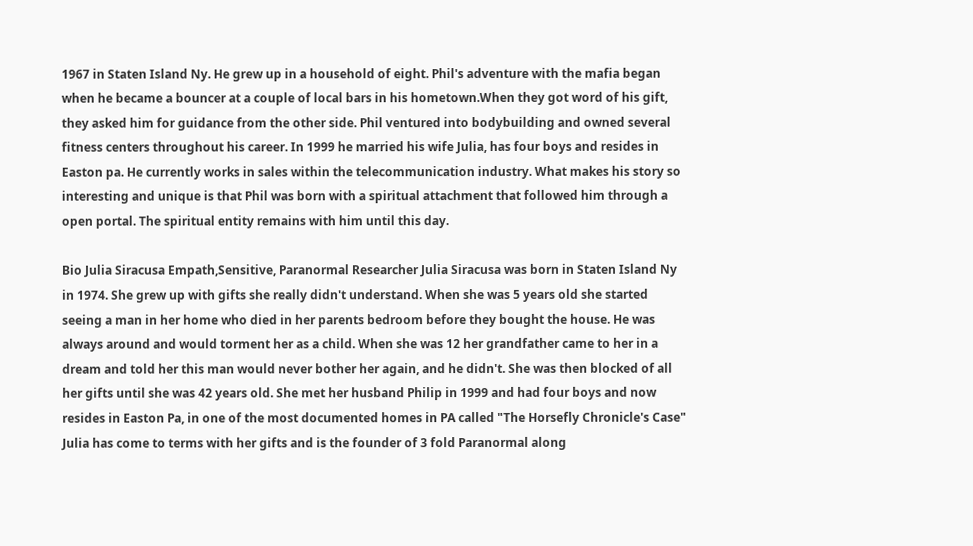1967 in Staten Island Ny. He grew up in a household of eight. Phil's adventure with the mafia began when he became a bouncer at a couple of local bars in his hometown.When they got word of his gift, they asked him for guidance from the other side. Phil ventured into bodybuilding and owned several fitness centers throughout his career. In 1999 he married his wife Julia, has four boys and resides in Easton pa. He currently works in sales within the telecommunication industry. What makes his story so interesting and unique is that Phil was born with a spiritual attachment that followed him through a open portal. The spiritual entity remains with him until this day.

Bio Julia Siracusa Empath,Sensitive, Paranormal Researcher Julia Siracusa was born in Staten Island Ny in 1974. She grew up with gifts she really didn't understand. When she was 5 years old she started seeing a man in her home who died in her parents bedroom before they bought the house. He was always around and would torment her as a child. When she was 12 her grandfather came to her in a dream and told her this man would never bother her again, and he didn't. She was then blocked of all her gifts until she was 42 years old. She met her husband Philip in 1999 and had four boys and now resides in Easton Pa, in one of the most documented homes in PA called "The Horsefly Chronicle's Case" Julia has come to terms with her gifts and is the founder of 3 fold Paranormal along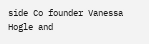side Co founder Vanessa Hogle and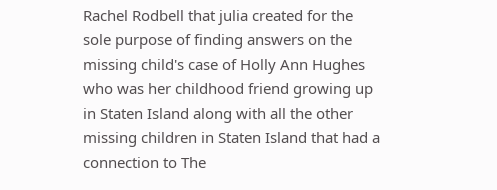Rachel Rodbell that julia created for the sole purpose of finding answers on the missing child's case of Holly Ann Hughes who was her childhood friend growing up in Staten Island along with all the other missing children in Staten Island that had a connection to The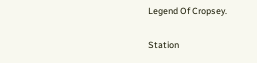Legend Of Cropsey.

Station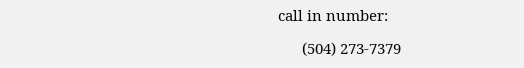call in number:

      (504) 273-7379